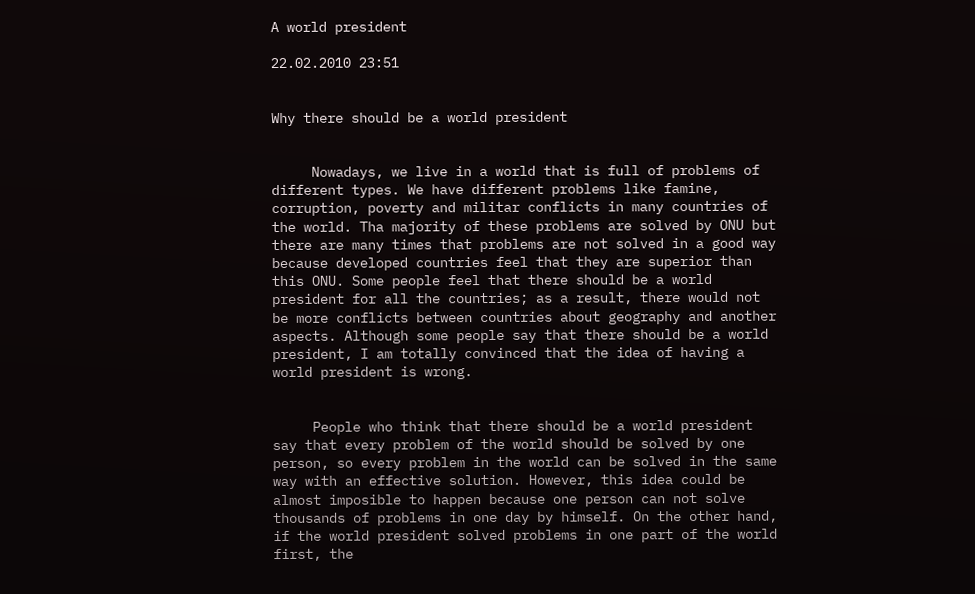A world president

22.02.2010 23:51


Why there should be a world president


     Nowadays, we live in a world that is full of problems of different types. We have different problems like famine, corruption, poverty and militar conflicts in many countries of the world. Tha majority of these problems are solved by ONU but there are many times that problems are not solved in a good way because developed countries feel that they are superior than this ONU. Some people feel that there should be a world president for all the countries; as a result, there would not be more conflicts between countries about geography and another aspects. Although some people say that there should be a world president, I am totally convinced that the idea of having a world president is wrong.


     People who think that there should be a world president say that every problem of the world should be solved by one person, so every problem in the world can be solved in the same way with an effective solution. However, this idea could be almost imposible to happen because one person can not solve thousands of problems in one day by himself. On the other hand, if the world president solved problems in one part of the world first, the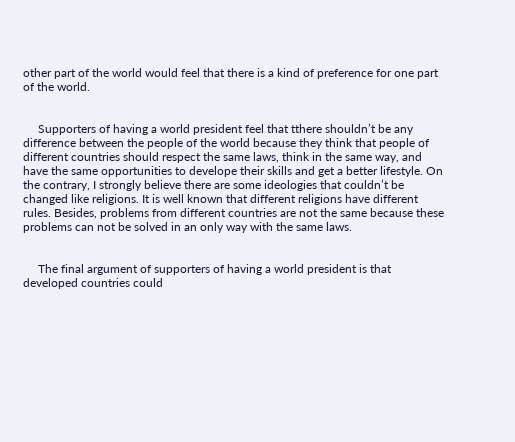other part of the world would feel that there is a kind of preference for one part of the world.


     Supporters of having a world president feel that tthere shouldn’t be any difference between the people of the world because they think that people of different countries should respect the same laws, think in the same way, and have the same opportunities to develope their skills and get a better lifestyle. On the contrary, I strongly believe there are some ideologies that couldn’t be changed like religions. It is well known that different religions have different rules. Besides, problems from different countries are not the same because these problems can not be solved in an only way with the same laws.


     The final argument of supporters of having a world president is that developed countries could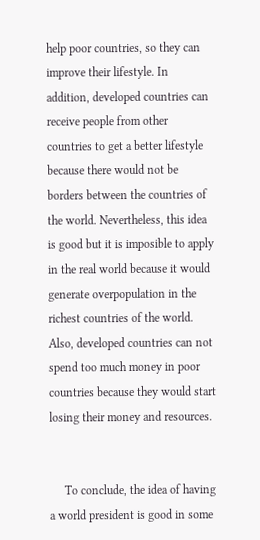help poor countries, so they can improve their lifestyle. In addition, developed countries can receive people from other countries to get a better lifestyle because there would not be borders between the countries of the world. Nevertheless, this idea is good but it is imposible to apply in the real world because it would generate overpopulation in the richest countries of the world. Also, developed countries can not spend too much money in poor countries because they would start losing their money and resources.


     To conclude, the idea of having a world president is good in some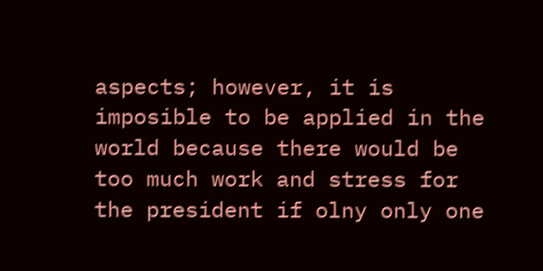aspects; however, it is imposible to be applied in the world because there would be too much work and stress for the president if olny only one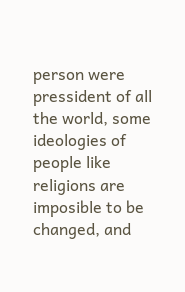person were pressident of all the world, some ideologies of people like religions are imposible to be changed, and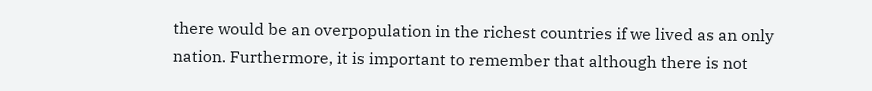there would be an overpopulation in the richest countries if we lived as an only nation. Furthermore, it is important to remember that although there is not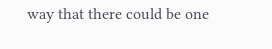way that there could be one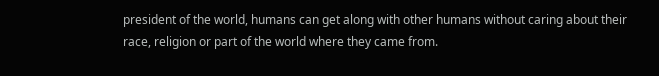president of the world, humans can get along with other humans without caring about their race, religion or part of the world where they came from.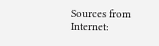Sources from Internet: